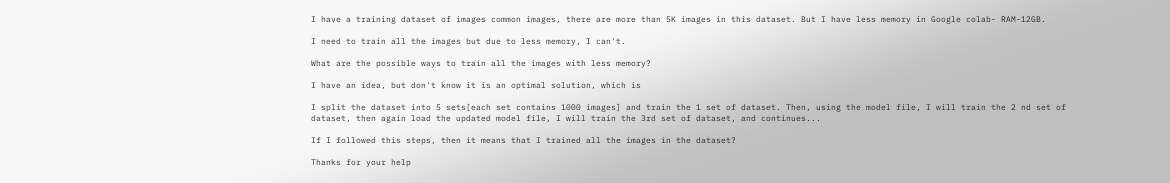I have a training dataset of images common images, there are more than 5K images in this dataset. But I have less memory in Google colab- RAM-12GB.

I need to train all the images but due to less memory, I can't.

What are the possible ways to train all the images with less memory?

I have an idea, but don't know it is an optimal solution, which is

I split the dataset into 5 sets[each set contains 1000 images] and train the 1 set of dataset. Then, using the model file, I will train the 2 nd set of dataset, then again load the updated model file, I will train the 3rd set of dataset, and continues...

If I followed this steps, then it means that I trained all the images in the dataset?

Thanks for your help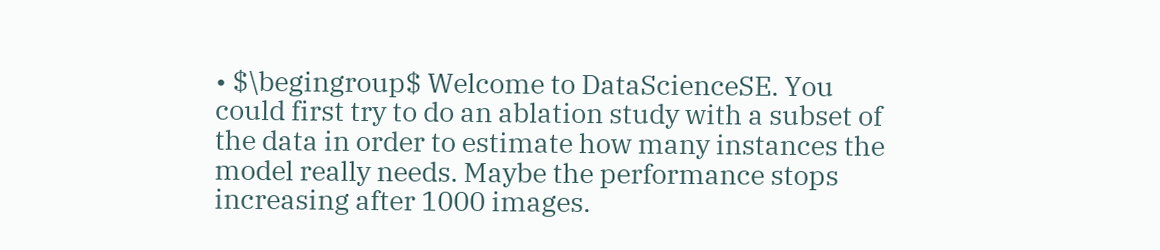• $\begingroup$ Welcome to DataScienceSE. You could first try to do an ablation study with a subset of the data in order to estimate how many instances the model really needs. Maybe the performance stops increasing after 1000 images.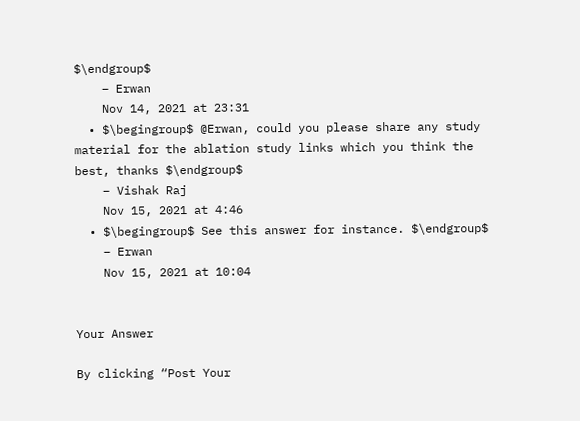$\endgroup$
    – Erwan
    Nov 14, 2021 at 23:31
  • $\begingroup$ @Erwan, could you please share any study material for the ablation study links which you think the best, thanks $\endgroup$
    – Vishak Raj
    Nov 15, 2021 at 4:46
  • $\begingroup$ See this answer for instance. $\endgroup$
    – Erwan
    Nov 15, 2021 at 10:04


Your Answer

By clicking “Post Your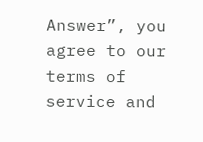Answer”, you agree to our terms of service and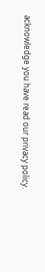acknowledge you have read our privacy policy.